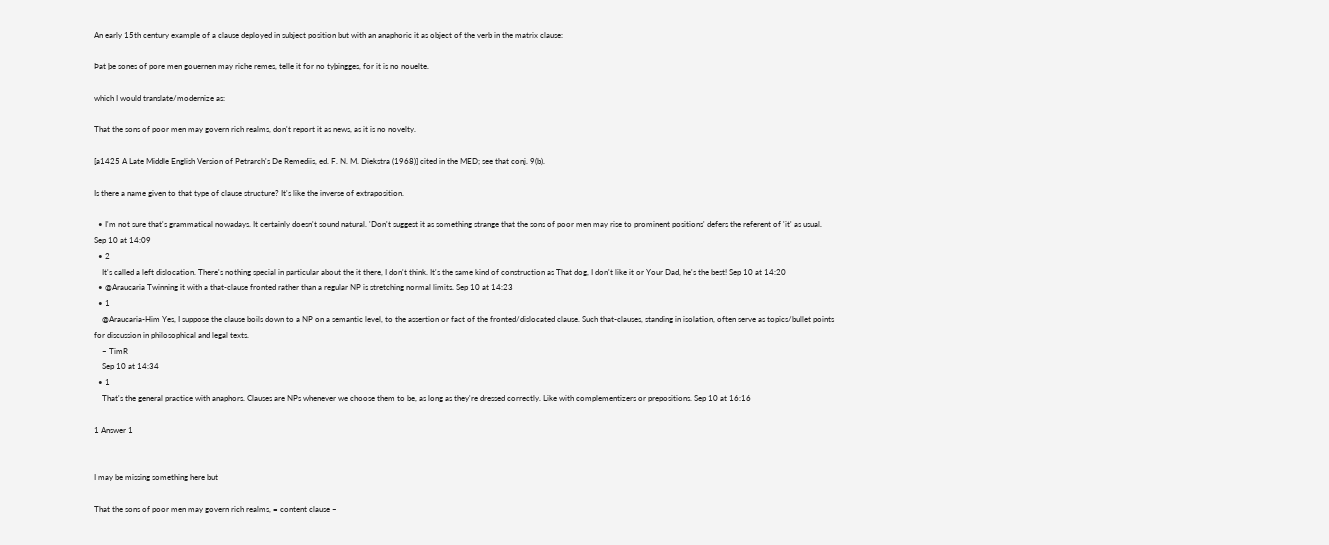An early 15th century example of a clause deployed in subject position but with an anaphoric it as object of the verb in the matrix clause:

Þat þe sones of pore men gouernen may riche remes, telle it for no tyþingges, for it is no nouelte.

which I would translate/modernize as:

That the sons of poor men may govern rich realms, don't report it as news, as it is no novelty.

[a1425 A Late Middle English Version of Petrarch's De Remediis, ed. F. N. M. Diekstra (1968)] cited in the MED; see that conj. 9(b).

Is there a name given to that type of clause structure? It's like the inverse of extraposition.

  • I'm not sure that's grammatical nowadays. It certainly doesn't sound natural. 'Don't suggest it as something strange that the sons of poor men may rise to prominent positions' defers the referent of 'it' as usual. Sep 10 at 14:09
  • 2
    It's called a left dislocation. There's nothing special in particular about the it there, I don't think. It's the same kind of construction as That dog, I don't like it or Your Dad, he's the best! Sep 10 at 14:20
  • @Araucaria Twinning it with a that-clause fronted rather than a regular NP is stretching normal limits. Sep 10 at 14:23
  • 1
    @Araucaria-Him Yes, I suppose the clause boils down to a NP on a semantic level, to the assertion or fact of the fronted/dislocated clause. Such that-clauses, standing in isolation, often serve as topics/bullet points for discussion in philosophical and legal texts.
    – TimR
    Sep 10 at 14:34
  • 1
    That's the general practice with anaphors. Clauses are NPs whenever we choose them to be, as long as they're dressed correctly. Like with complementizers or prepositions. Sep 10 at 16:16

1 Answer 1


I may be missing something here but

That the sons of poor men may govern rich realms, = content clause –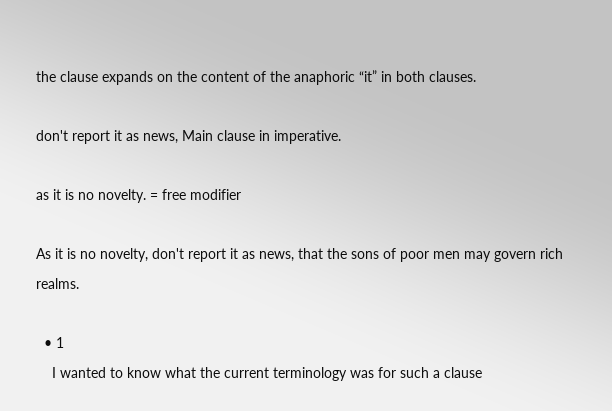the clause expands on the content of the anaphoric “it” in both clauses.

don't report it as news, Main clause in imperative.

as it is no novelty. = free modifier

As it is no novelty, don't report it as news, that the sons of poor men may govern rich realms.

  • 1
    I wanted to know what the current terminology was for such a clause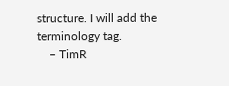structure. I will add the terminology tag.
    – TimR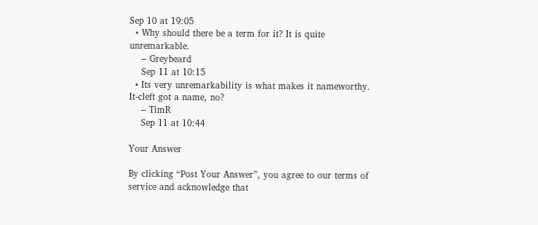Sep 10 at 19:05
  • Why should there be a term for it? It is quite unremarkable.
    – Greybeard
    Sep 11 at 10:15
  • Its very unremarkability is what makes it nameworthy. It-cleft got a name, no?
    – TimR
    Sep 11 at 10:44

Your Answer

By clicking “Post Your Answer”, you agree to our terms of service and acknowledge that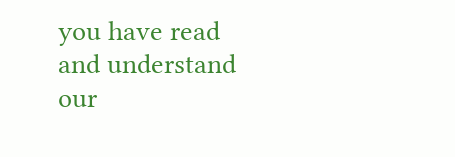you have read and understand our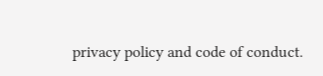privacy policy and code of conduct.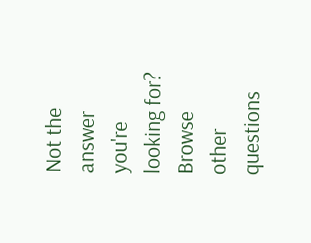Not the answer you're looking for? Browse other questions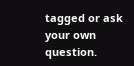tagged or ask your own question.